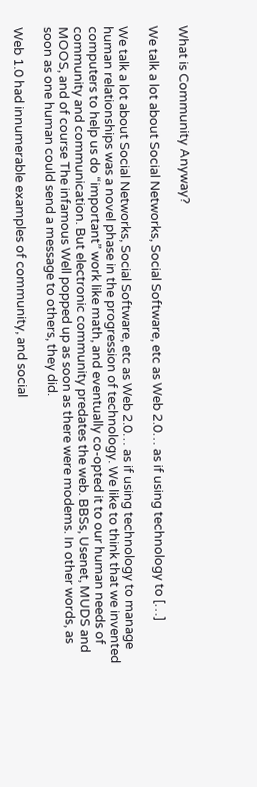What is Community Anyway?

We talk a lot about Social Networks, Social Software, etc as Web 2.0… as if using technology to […]

We talk a lot about Social Networks, Social Software, etc as Web 2.0… as if using technology to manage human relationships was a novel phase in the progression of technology. We like to think that we invented computers to help us do “important” work like math, and eventually co-opted it to our human needs of community and communication. But electronic community predates the web. BBSs, Usenet, MUDS and MOOS, and of course The infamous Well popped up as soon as there were modems. In other words, as soon as one human could send a message to others, they did.

Web 1.0 had innumerable examples of community, and social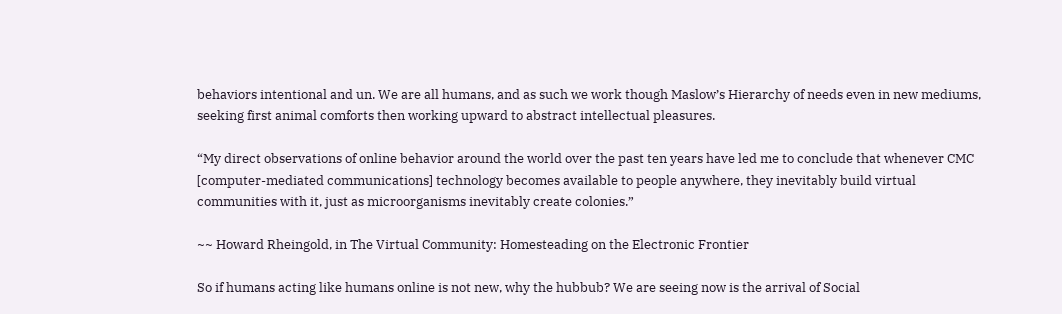behaviors intentional and un. We are all humans, and as such we work though Maslow’s Hierarchy of needs even in new mediums, seeking first animal comforts then working upward to abstract intellectual pleasures.

“My direct observations of online behavior around the world over the past ten years have led me to conclude that whenever CMC [computer-mediated communications] technology becomes available to people anywhere, they inevitably build virtual communities with it, just as microorganisms inevitably create colonies.”

~~ Howard Rheingold, in The Virtual Community: Homesteading on the Electronic Frontier

So if humans acting like humans online is not new, why the hubbub? We are seeing now is the arrival of Social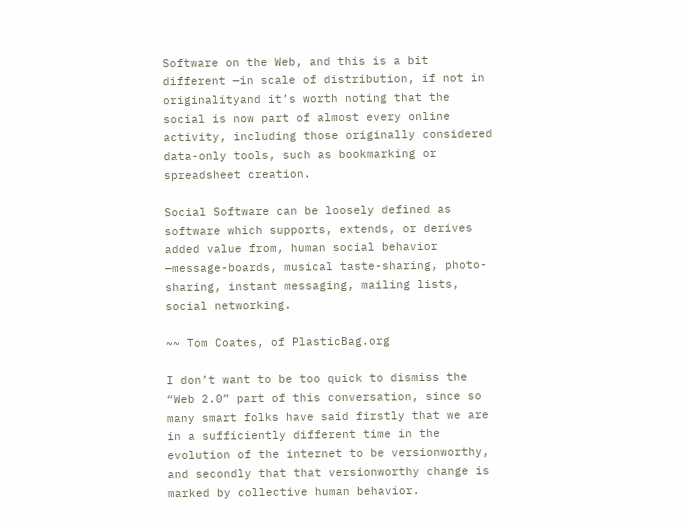Software on the Web, and this is a bit different —in scale of distribution, if not in originalityand it’s worth noting that the social is now part of almost every online activity, including those originally considered data-only tools, such as bookmarking or spreadsheet creation.

Social Software can be loosely defined as software which supports, extends, or derives added value from, human social behavior —message-boards, musical taste-sharing, photo-sharing, instant messaging, mailing lists, social networking.

~~ Tom Coates, of PlasticBag.org

I don’t want to be too quick to dismiss the “Web 2.0” part of this conversation, since so many smart folks have said firstly that we are in a sufficiently different time in the evolution of the internet to be versionworthy, and secondly that that versionworthy change is marked by collective human behavior.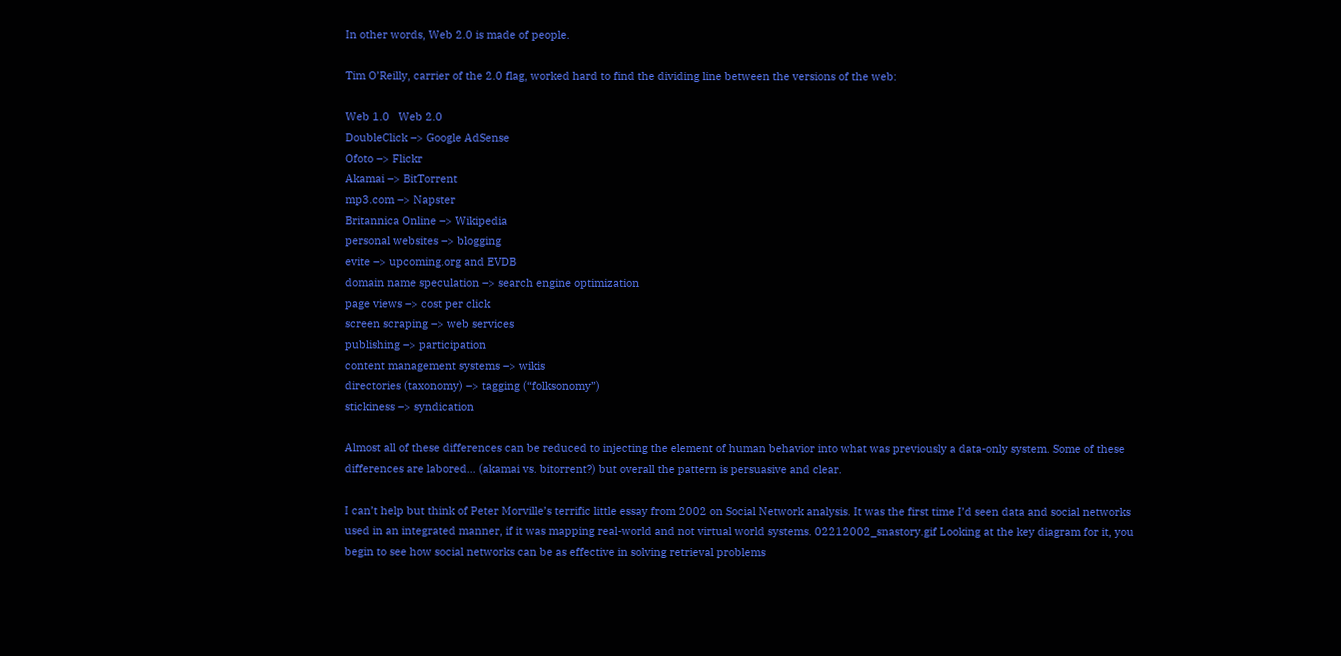In other words, Web 2.0 is made of people.

Tim O’Reilly, carrier of the 2.0 flag, worked hard to find the dividing line between the versions of the web:

Web 1.0   Web 2.0
DoubleClick –> Google AdSense
Ofoto –> Flickr
Akamai –> BitTorrent
mp3.com –> Napster
Britannica Online –> Wikipedia
personal websites –> blogging
evite –> upcoming.org and EVDB
domain name speculation –> search engine optimization
page views –> cost per click
screen scraping –> web services
publishing –> participation
content management systems –> wikis
directories (taxonomy) –> tagging (“folksonomy”)
stickiness –> syndication

Almost all of these differences can be reduced to injecting the element of human behavior into what was previously a data-only system. Some of these differences are labored… (akamai vs. bitorrent?) but overall the pattern is persuasive and clear.

I can’t help but think of Peter Morville’s terrific little essay from 2002 on Social Network analysis. It was the first time I’d seen data and social networks used in an integrated manner, if it was mapping real-world and not virtual world systems. 02212002_snastory.gif Looking at the key diagram for it, you begin to see how social networks can be as effective in solving retrieval problems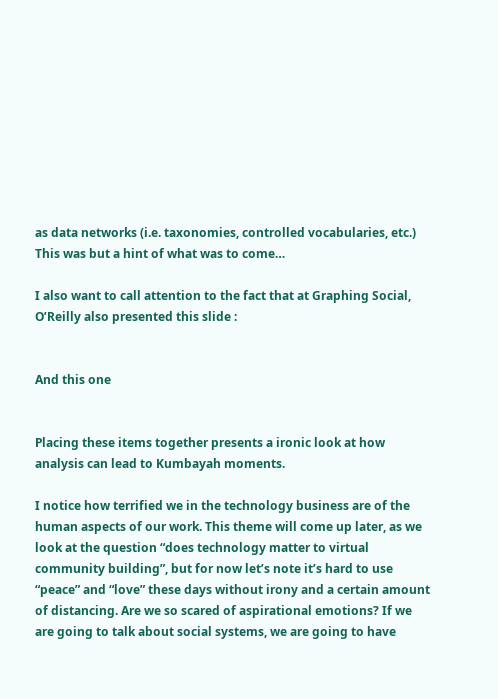as data networks (i.e. taxonomies, controlled vocabularies, etc.) This was but a hint of what was to come…

I also want to call attention to the fact that at Graphing Social, O’Reilly also presented this slide :


And this one


Placing these items together presents a ironic look at how analysis can lead to Kumbayah moments.

I notice how terrified we in the technology business are of the human aspects of our work. This theme will come up later, as we look at the question “does technology matter to virtual community building”, but for now let’s note it’s hard to use “peace” and “love” these days without irony and a certain amount of distancing. Are we so scared of aspirational emotions? If we are going to talk about social systems, we are going to have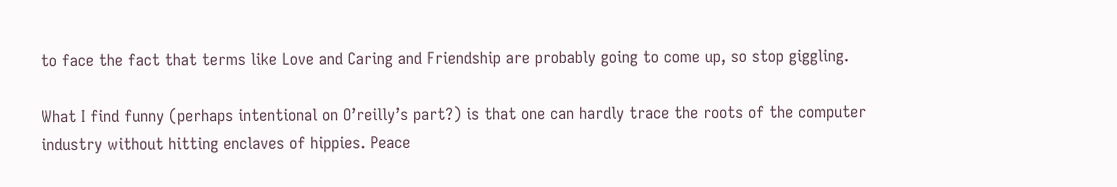to face the fact that terms like Love and Caring and Friendship are probably going to come up, so stop giggling.

What I find funny (perhaps intentional on O’reilly’s part?) is that one can hardly trace the roots of the computer industry without hitting enclaves of hippies. Peace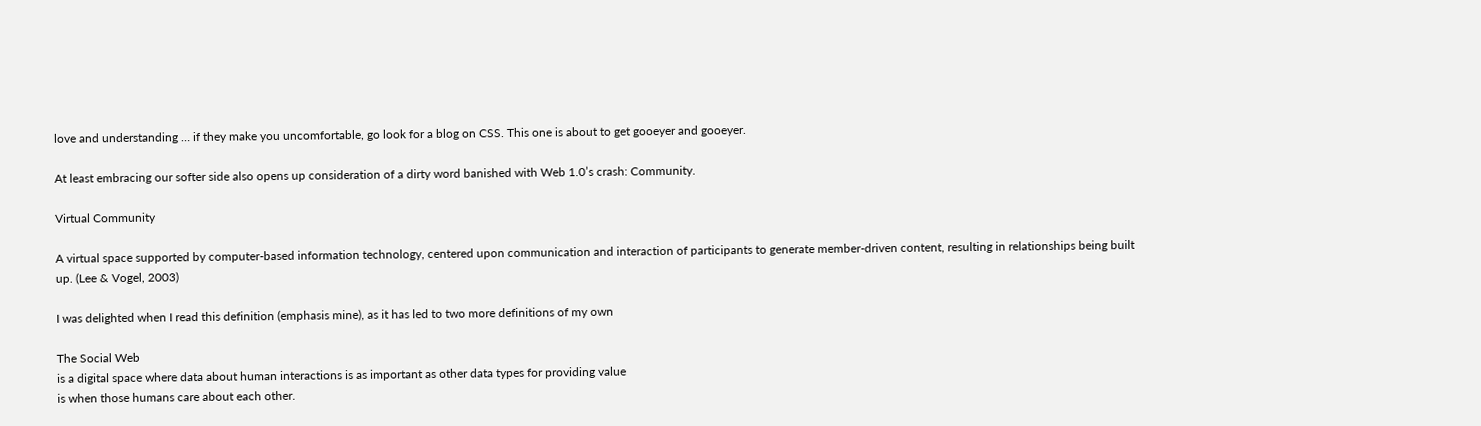love and understanding … if they make you uncomfortable, go look for a blog on CSS. This one is about to get gooeyer and gooeyer.

At least embracing our softer side also opens up consideration of a dirty word banished with Web 1.0’s crash: Community.

Virtual Community

A virtual space supported by computer-based information technology, centered upon communication and interaction of participants to generate member-driven content, resulting in relationships being built up. (Lee & Vogel, 2003)

I was delighted when I read this definition (emphasis mine), as it has led to two more definitions of my own

The Social Web
is a digital space where data about human interactions is as important as other data types for providing value
is when those humans care about each other.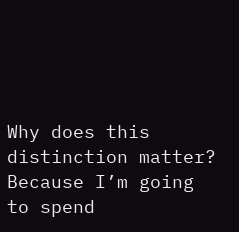Why does this distinction matter? Because I’m going to spend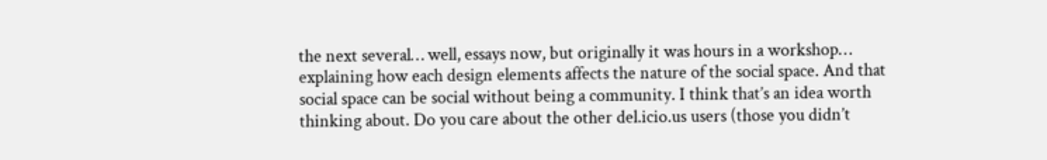the next several… well, essays now, but originally it was hours in a workshop… explaining how each design elements affects the nature of the social space. And that social space can be social without being a community. I think that’s an idea worth thinking about. Do you care about the other del.icio.us users (those you didn’t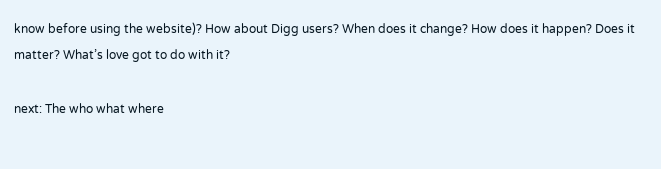know before using the website)? How about Digg users? When does it change? How does it happen? Does it matter? What’s love got to do with it?

next: The who what where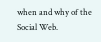when and why of the Social Web.